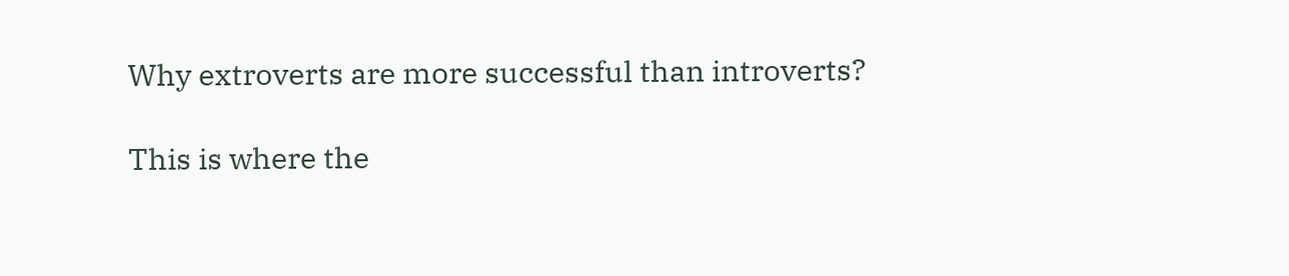Why extroverts are more successful than introverts?

This is where the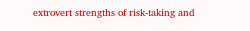extrovert strengths of risk-taking and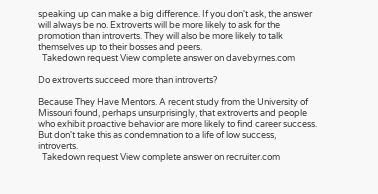speaking up can make a big difference. If you don't ask, the answer will always be no. Extroverts will be more likely to ask for the promotion than introverts. They will also be more likely to talk themselves up to their bosses and peers.
  Takedown request View complete answer on davebyrnes.com

Do extroverts succeed more than introverts?

Because They Have Mentors. A recent study from the University of Missouri found, perhaps unsurprisingly, that extroverts and people who exhibit proactive behavior are more likely to find career success. But don't take this as condemnation to a life of low success, introverts.
  Takedown request View complete answer on recruiter.com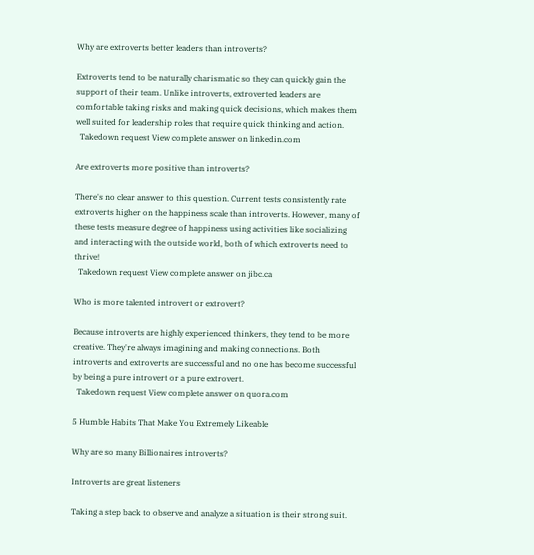Why are extroverts better leaders than introverts?

Extroverts tend to be naturally charismatic so they can quickly gain the support of their team. Unlike introverts, extroverted leaders are comfortable taking risks and making quick decisions, which makes them well suited for leadership roles that require quick thinking and action.
  Takedown request View complete answer on linkedin.com

Are extroverts more positive than introverts?

There's no clear answer to this question. Current tests consistently rate extroverts higher on the happiness scale than introverts. However, many of these tests measure degree of happiness using activities like socializing and interacting with the outside world, both of which extroverts need to thrive!
  Takedown request View complete answer on jibc.ca

Who is more talented introvert or extrovert?

Because introverts are highly experienced thinkers, they tend to be more creative. They're always imagining and making connections. Both introverts and extroverts are successful and no one has become successful by being a pure introvert or a pure extrovert.
  Takedown request View complete answer on quora.com

5 Humble Habits That Make You Extremely Likeable

Why are so many Billionaires introverts?

Introverts are great listeners

Taking a step back to observe and analyze a situation is their strong suit.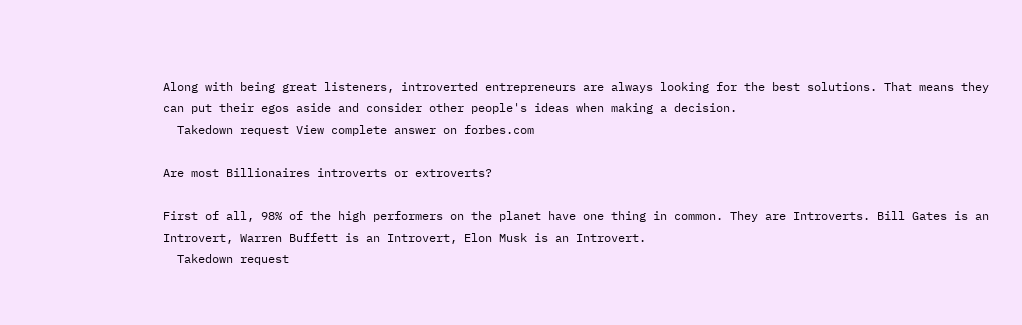Along with being great listeners, introverted entrepreneurs are always looking for the best solutions. That means they can put their egos aside and consider other people's ideas when making a decision.
  Takedown request View complete answer on forbes.com

Are most Billionaires introverts or extroverts?

First of all, 98% of the high performers on the planet have one thing in common. They are Introverts. Bill Gates is an Introvert, Warren Buffett is an Introvert, Elon Musk is an Introvert.
  Takedown request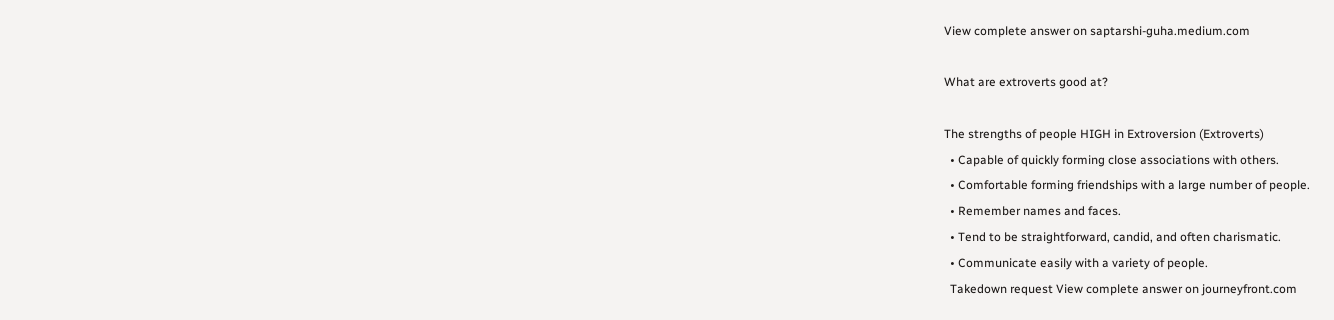View complete answer on saptarshi-guha.medium.com

What are extroverts good at?

The strengths of people HIGH in Extroversion (Extroverts)
  • Capable of quickly forming close associations with others.
  • Comfortable forming friendships with a large number of people.
  • Remember names and faces.
  • Tend to be straightforward, candid, and often charismatic.
  • Communicate easily with a variety of people.
  Takedown request View complete answer on journeyfront.com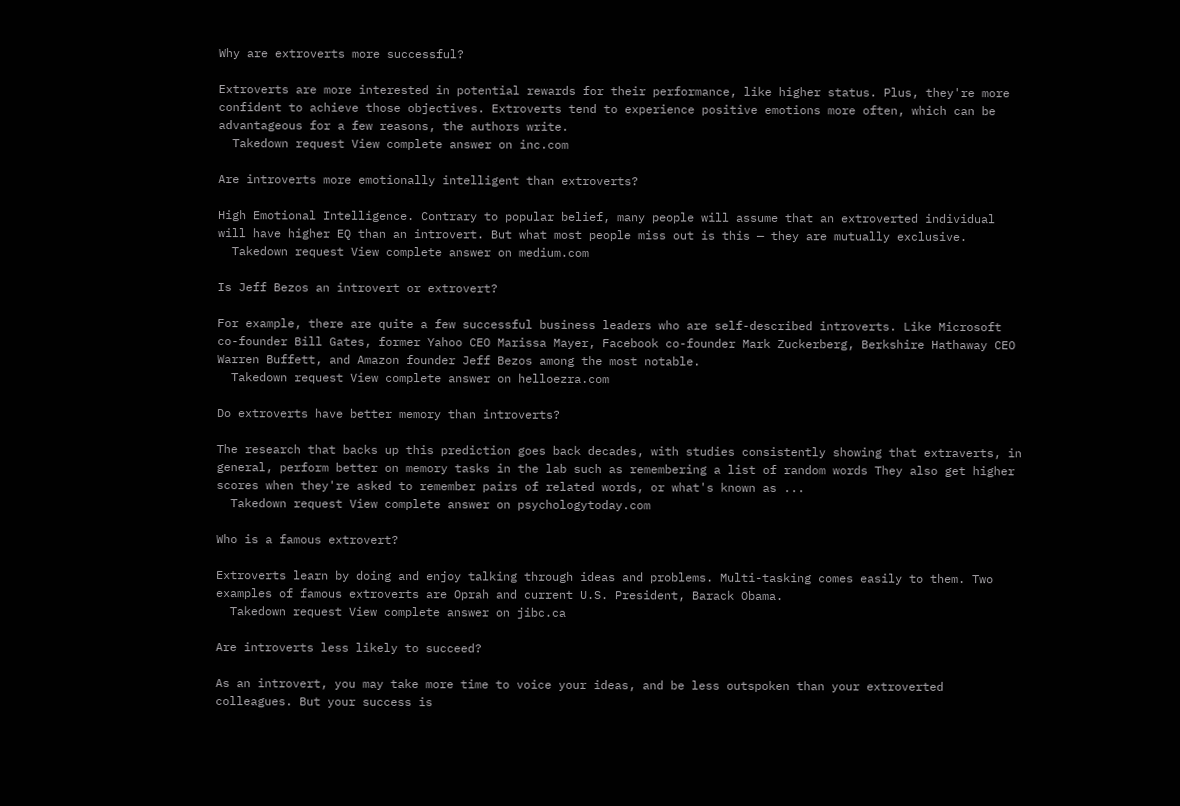Why are extroverts more successful?

Extroverts are more interested in potential rewards for their performance, like higher status. Plus, they're more confident to achieve those objectives. Extroverts tend to experience positive emotions more often, which can be advantageous for a few reasons, the authors write.
  Takedown request View complete answer on inc.com

Are introverts more emotionally intelligent than extroverts?

High Emotional Intelligence. Contrary to popular belief, many people will assume that an extroverted individual will have higher EQ than an introvert. But what most people miss out is this — they are mutually exclusive.
  Takedown request View complete answer on medium.com

Is Jeff Bezos an introvert or extrovert?

For example, there are quite a few successful business leaders who are self-described introverts. Like Microsoft co-founder Bill Gates, former Yahoo CEO Marissa Mayer, Facebook co-founder Mark Zuckerberg, Berkshire Hathaway CEO Warren Buffett, and Amazon founder Jeff Bezos among the most notable.
  Takedown request View complete answer on helloezra.com

Do extroverts have better memory than introverts?

The research that backs up this prediction goes back decades, with studies consistently showing that extraverts, in general, perform better on memory tasks in the lab such as remembering a list of random words They also get higher scores when they're asked to remember pairs of related words, or what's known as ...
  Takedown request View complete answer on psychologytoday.com

Who is a famous extrovert?

Extroverts learn by doing and enjoy talking through ideas and problems. Multi-tasking comes easily to them. Two examples of famous extroverts are Oprah and current U.S. President, Barack Obama.
  Takedown request View complete answer on jibc.ca

Are introverts less likely to succeed?

As an introvert, you may take more time to voice your ideas, and be less outspoken than your extroverted colleagues. But your success is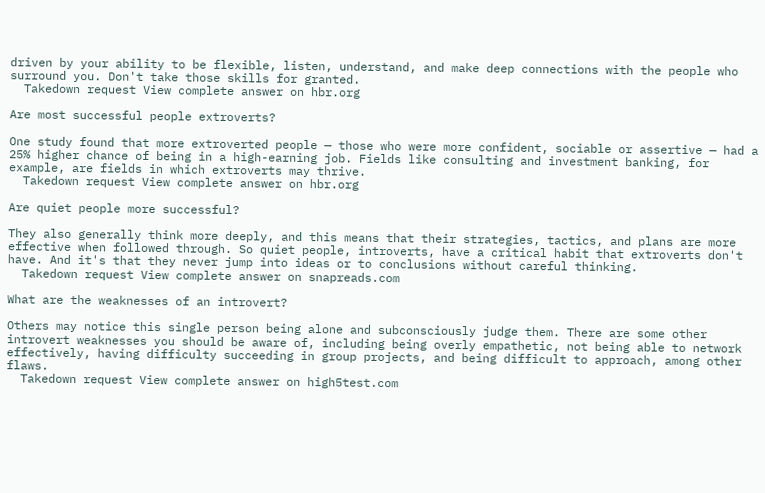driven by your ability to be flexible, listen, understand, and make deep connections with the people who surround you. Don't take those skills for granted.
  Takedown request View complete answer on hbr.org

Are most successful people extroverts?

One study found that more extroverted people — those who were more confident, sociable or assertive — had a 25% higher chance of being in a high-earning job. Fields like consulting and investment banking, for example, are fields in which extroverts may thrive.
  Takedown request View complete answer on hbr.org

Are quiet people more successful?

They also generally think more deeply, and this means that their strategies, tactics, and plans are more effective when followed through. So quiet people, introverts, have a critical habit that extroverts don't have. And it's that they never jump into ideas or to conclusions without careful thinking.
  Takedown request View complete answer on snapreads.com

What are the weaknesses of an introvert?

Others may notice this single person being alone and subconsciously judge them. There are some other introvert weaknesses you should be aware of, including being overly empathetic, not being able to network effectively, having difficulty succeeding in group projects, and being difficult to approach, among other flaws.
  Takedown request View complete answer on high5test.com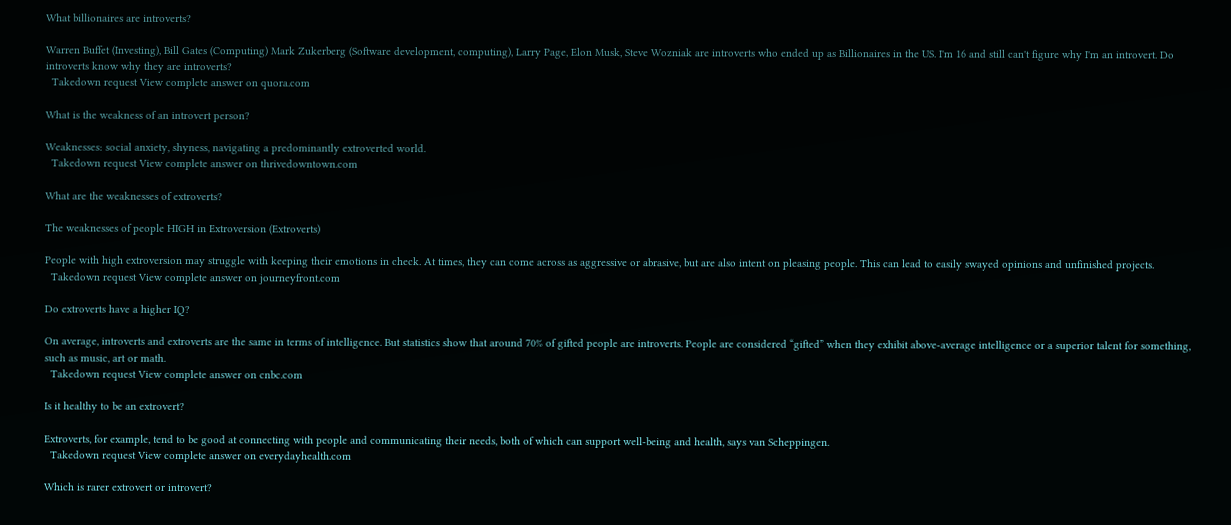What billionaires are introverts?

Warren Buffet (Investing), Bill Gates (Computing) Mark Zukerberg (Software development, computing), Larry Page, Elon Musk, Steve Wozniak are introverts who ended up as Billionaires in the US. I'm 16 and still can't figure why I'm an introvert. Do introverts know why they are introverts?
  Takedown request View complete answer on quora.com

What is the weakness of an introvert person?

Weaknesses: social anxiety, shyness, navigating a predominantly extroverted world.
  Takedown request View complete answer on thrivedowntown.com

What are the weaknesses of extroverts?

The weaknesses of people HIGH in Extroversion (Extroverts)

People with high extroversion may struggle with keeping their emotions in check. At times, they can come across as aggressive or abrasive, but are also intent on pleasing people. This can lead to easily swayed opinions and unfinished projects.
  Takedown request View complete answer on journeyfront.com

Do extroverts have a higher IQ?

On average, introverts and extroverts are the same in terms of intelligence. But statistics show that around 70% of gifted people are introverts. People are considered “gifted” when they exhibit above-average intelligence or a superior talent for something, such as music, art or math.
  Takedown request View complete answer on cnbc.com

Is it healthy to be an extrovert?

Extroverts, for example, tend to be good at connecting with people and communicating their needs, both of which can support well-being and health, says van Scheppingen.
  Takedown request View complete answer on everydayhealth.com

Which is rarer extrovert or introvert?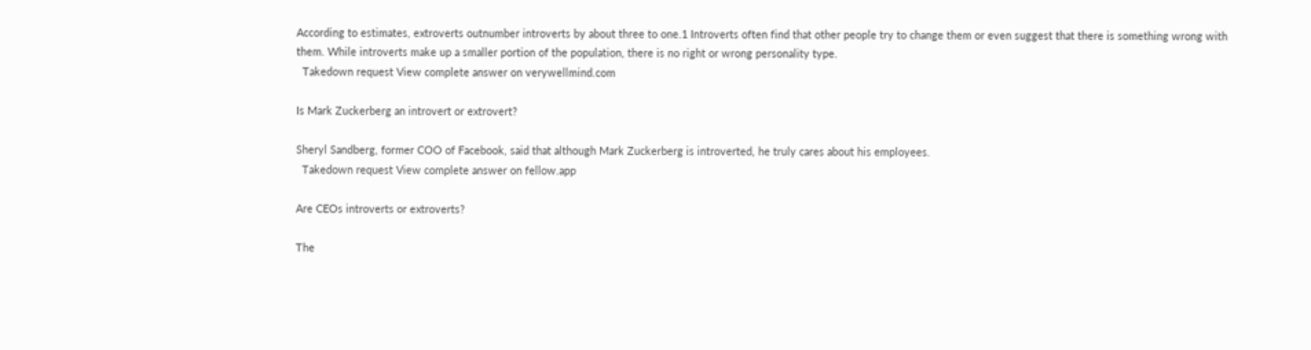According to estimates, extroverts outnumber introverts by about three to one.1 Introverts often find that other people try to change them or even suggest that there is something wrong with them. While introverts make up a smaller portion of the population, there is no right or wrong personality type.
  Takedown request View complete answer on verywellmind.com

Is Mark Zuckerberg an introvert or extrovert?

Sheryl Sandberg, former COO of Facebook, said that although Mark Zuckerberg is introverted, he truly cares about his employees.
  Takedown request View complete answer on fellow.app

Are CEOs introverts or extroverts?

The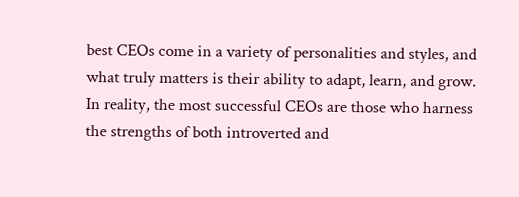best CEOs come in a variety of personalities and styles, and what truly matters is their ability to adapt, learn, and grow. In reality, the most successful CEOs are those who harness the strengths of both introverted and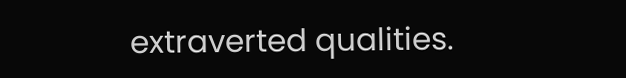extraverted qualities.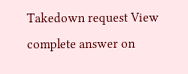Takedown request View complete answer on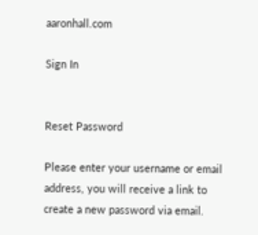aaronhall.com

Sign In


Reset Password

Please enter your username or email address, you will receive a link to create a new password via email.